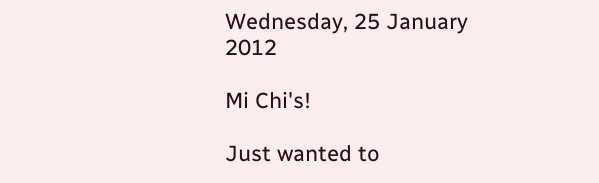Wednesday, 25 January 2012

Mi Chi's!

Just wanted to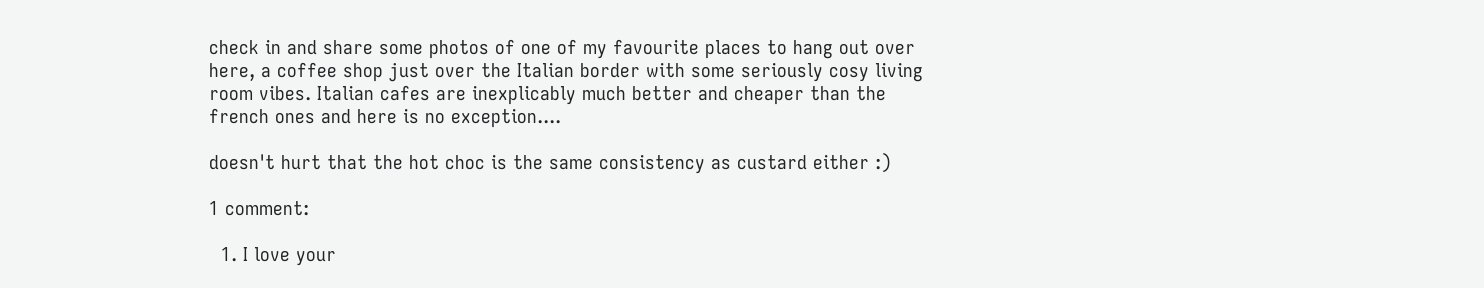check in and share some photos of one of my favourite places to hang out over here, a coffee shop just over the Italian border with some seriously cosy living room vibes. Italian cafes are inexplicably much better and cheaper than the french ones and here is no exception....

doesn't hurt that the hot choc is the same consistency as custard either :)

1 comment:

  1. I love your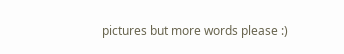pictures but more words please :)